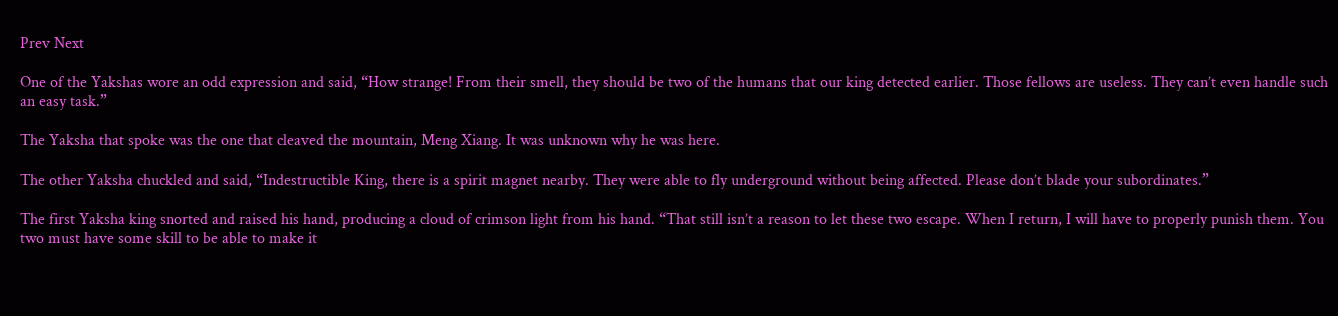Prev Next

One of the Yakshas wore an odd expression and said, “How strange! From their smell, they should be two of the humans that our king detected earlier. Those fellows are useless. They can’t even handle such an easy task.”

The Yaksha that spoke was the one that cleaved the mountain, Meng Xiang. It was unknown why he was here.

The other Yaksha chuckled and said, “Indestructible King, there is a spirit magnet nearby. They were able to fly underground without being affected. Please don’t blade your subordinates.”

The first Yaksha king snorted and raised his hand, producing a cloud of crimson light from his hand. “That still isn’t a reason to let these two escape. When I return, I will have to properly punish them. You two must have some skill to be able to make it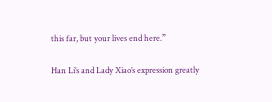this far, but your lives end here.”

Han Li’s and Lady Xiao’s expression greatly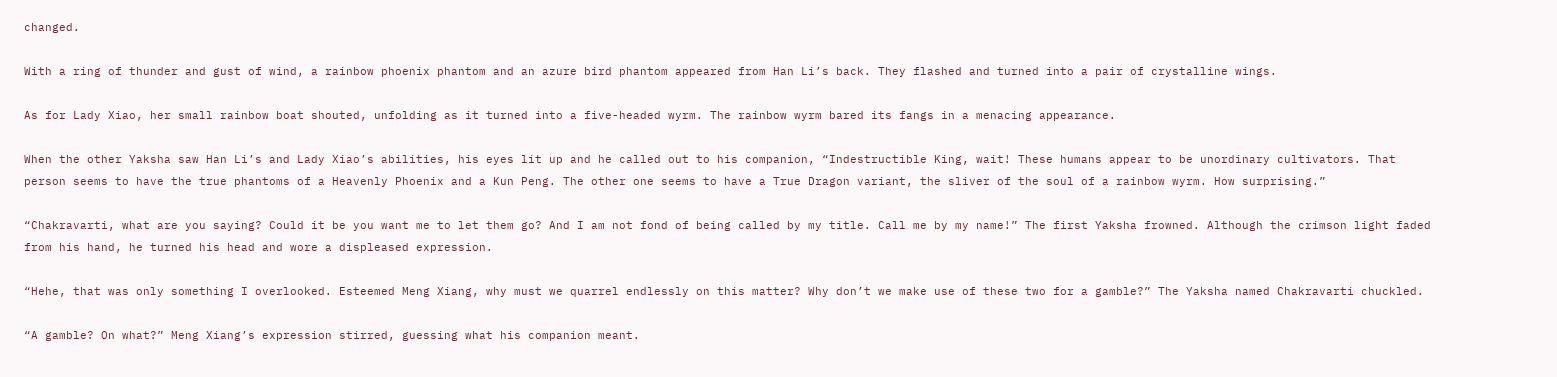changed.

With a ring of thunder and gust of wind, a rainbow phoenix phantom and an azure bird phantom appeared from Han Li’s back. They flashed and turned into a pair of crystalline wings.

As for Lady Xiao, her small rainbow boat shouted, unfolding as it turned into a five-headed wyrm. The rainbow wyrm bared its fangs in a menacing appearance.

When the other Yaksha saw Han Li’s and Lady Xiao’s abilities, his eyes lit up and he called out to his companion, “Indestructible King, wait! These humans appear to be unordinary cultivators. That person seems to have the true phantoms of a Heavenly Phoenix and a Kun Peng. The other one seems to have a True Dragon variant, the sliver of the soul of a rainbow wyrm. How surprising.”

“Chakravarti, what are you saying? Could it be you want me to let them go? And I am not fond of being called by my title. Call me by my name!” The first Yaksha frowned. Although the crimson light faded from his hand, he turned his head and wore a displeased expression.

“Hehe, that was only something I overlooked. Esteemed Meng Xiang, why must we quarrel endlessly on this matter? Why don’t we make use of these two for a gamble?” The Yaksha named Chakravarti chuckled.

“A gamble? On what?” Meng Xiang’s expression stirred, guessing what his companion meant.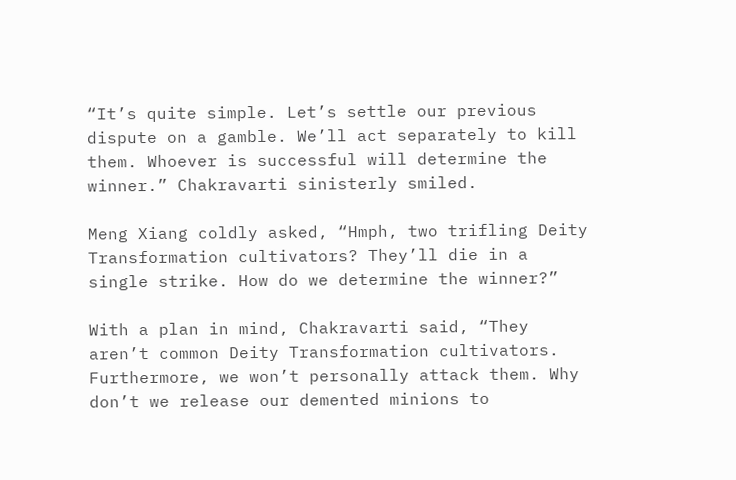“It’s quite simple. Let’s settle our previous dispute on a gamble. We’ll act separately to kill them. Whoever is successful will determine the winner.” Chakravarti sinisterly smiled.

Meng Xiang coldly asked, “Hmph, two trifling Deity Transformation cultivators? They’ll die in a single strike. How do we determine the winner?”

With a plan in mind, Chakravarti said, “They aren’t common Deity Transformation cultivators. Furthermore, we won’t personally attack them. Why don’t we release our demented minions to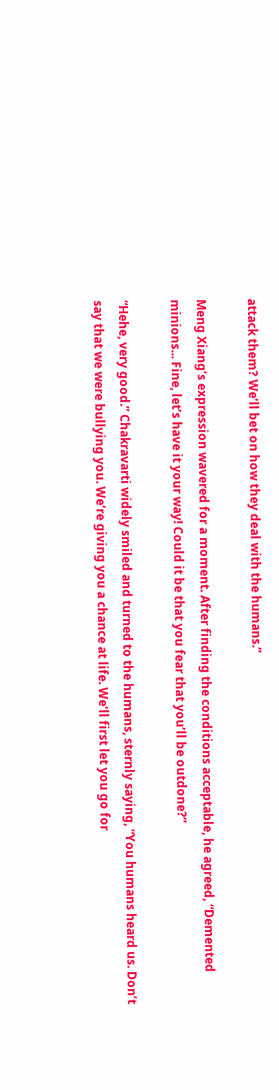attack them? We’ll bet on how they deal with the humans.”

Meng Xiang’s expression wavered for a moment. After finding the conditions acceptable, he agreed, “Demented minions... Fine, let’s have it your way! Could it be that you fear that you’ll be outdone?”

“Hehe, very good.” Chakravarti widely smiled and turned to the humans, sternly saying, “You humans heard us. Don’t say that we were bullying you. We’re giving you a chance at life. We’ll first let you go for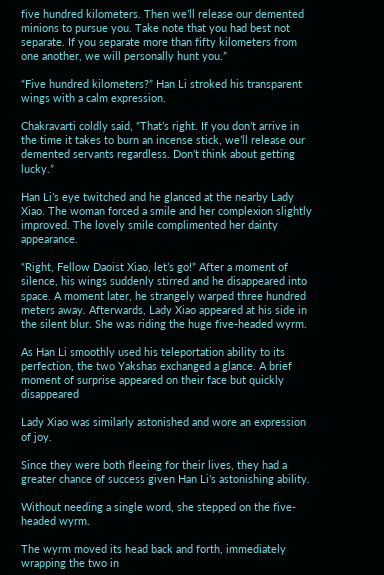five hundred kilometers. Then we’ll release our demented minions to pursue you. Take note that you had best not separate. If you separate more than fifty kilometers from one another, we will personally hunt you.”

“Five hundred kilometers?” Han Li stroked his transparent wings with a calm expression.

Chakravarti coldly said, “That’s right. If you don’t arrive in the time it takes to burn an incense stick, we’ll release our demented servants regardless. Don’t think about getting lucky.”

Han Li’s eye twitched and he glanced at the nearby Lady Xiao. The woman forced a smile and her complexion slightly improved. The lovely smile complimented her dainty appearance.

“Right, Fellow Daoist Xiao, let’s go!” After a moment of silence, his wings suddenly stirred and he disappeared into space. A moment later, he strangely warped three hundred meters away. Afterwards, Lady Xiao appeared at his side in the silent blur. She was riding the huge five-headed wyrm.

As Han Li smoothly used his teleportation ability to its perfection, the two Yakshas exchanged a glance. A brief moment of surprise appeared on their face but quickly disappeared

Lady Xiao was similarly astonished and wore an expression of joy.

Since they were both fleeing for their lives, they had a greater chance of success given Han Li’s astonishing ability.

Without needing a single word, she stepped on the five-headed wyrm.

The wyrm moved its head back and forth, immediately wrapping the two in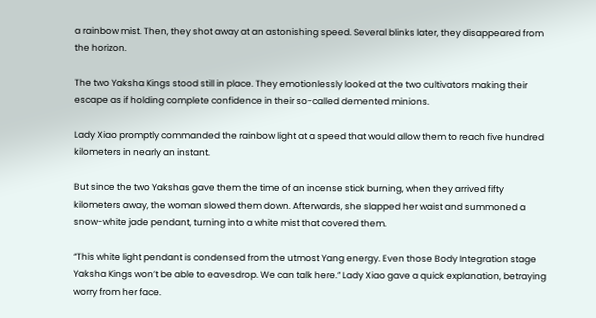a rainbow mist. Then, they shot away at an astonishing speed. Several blinks later, they disappeared from the horizon.

The two Yaksha Kings stood still in place. They emotionlessly looked at the two cultivators making their escape as if holding complete confidence in their so-called demented minions.

Lady Xiao promptly commanded the rainbow light at a speed that would allow them to reach five hundred kilometers in nearly an instant.

But since the two Yakshas gave them the time of an incense stick burning, when they arrived fifty kilometers away, the woman slowed them down. Afterwards, she slapped her waist and summoned a snow-white jade pendant, turning into a white mist that covered them.

“This white light pendant is condensed from the utmost Yang energy. Even those Body Integration stage Yaksha Kings won’t be able to eavesdrop. We can talk here.” Lady Xiao gave a quick explanation, betraying worry from her face.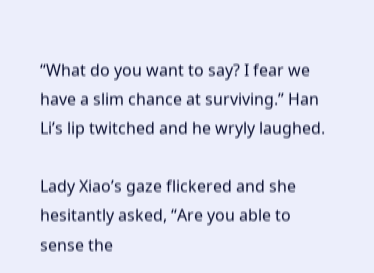“What do you want to say? I fear we have a slim chance at surviving.” Han Li’s lip twitched and he wryly laughed.

Lady Xiao’s gaze flickered and she hesitantly asked, “Are you able to sense the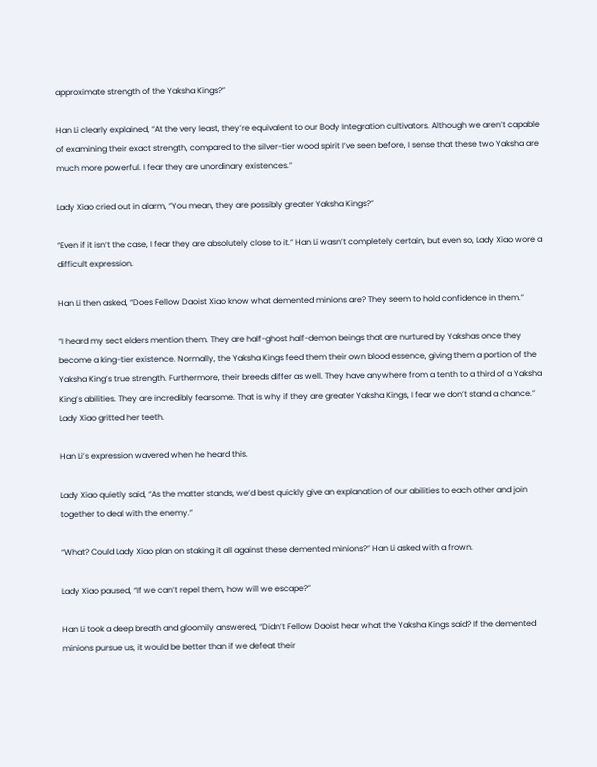approximate strength of the Yaksha Kings?”

Han Li clearly explained, “At the very least, they’re equivalent to our Body Integration cultivators. Although we aren’t capable of examining their exact strength, compared to the silver-tier wood spirit I’ve seen before, I sense that these two Yaksha are much more powerful. I fear they are unordinary existences.”

Lady Xiao cried out in alarm, “You mean, they are possibly greater Yaksha Kings?”

“Even if it isn’t the case, I fear they are absolutely close to it.” Han Li wasn’t completely certain, but even so, Lady Xiao wore a difficult expression.

Han Li then asked, “Does Fellow Daoist Xiao know what demented minions are? They seem to hold confidence in them.”

“I heard my sect elders mention them. They are half-ghost half-demon beings that are nurtured by Yakshas once they become a king-tier existence. Normally, the Yaksha Kings feed them their own blood essence, giving them a portion of the Yaksha King’s true strength. Furthermore, their breeds differ as well. They have anywhere from a tenth to a third of a Yaksha King’s abilities. They are incredibly fearsome. That is why if they are greater Yaksha Kings, I fear we don’t stand a chance.” Lady Xiao gritted her teeth.

Han Li’s expression wavered when he heard this.

Lady Xiao quietly said, “As the matter stands, we’d best quickly give an explanation of our abilities to each other and join together to deal with the enemy.”

“What? Could Lady Xiao plan on staking it all against these demented minions?” Han Li asked with a frown.

Lady Xiao paused, “If we can’t repel them, how will we escape?”

Han Li took a deep breath and gloomily answered, “Didn’t Fellow Daoist hear what the Yaksha Kings said? If the demented minions pursue us, it would be better than if we defeat their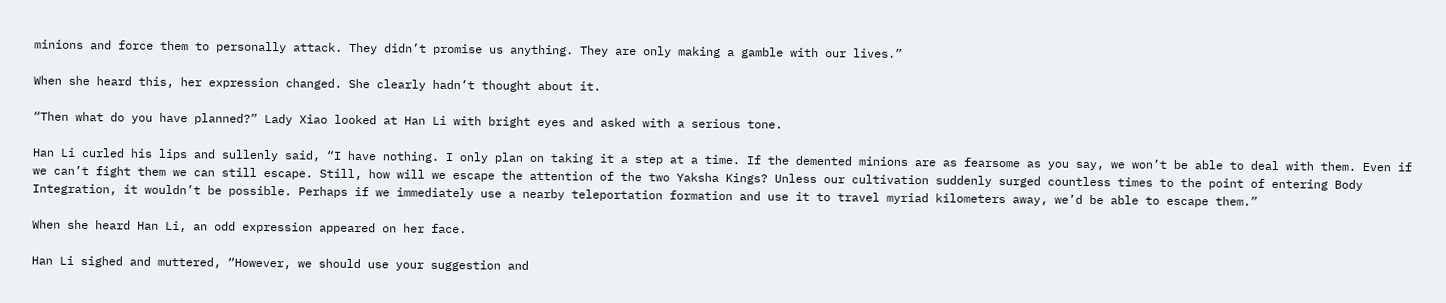minions and force them to personally attack. They didn’t promise us anything. They are only making a gamble with our lives.”

When she heard this, her expression changed. She clearly hadn’t thought about it.

“Then what do you have planned?” Lady Xiao looked at Han Li with bright eyes and asked with a serious tone.

Han Li curled his lips and sullenly said, “I have nothing. I only plan on taking it a step at a time. If the demented minions are as fearsome as you say, we won’t be able to deal with them. Even if we can’t fight them we can still escape. Still, how will we escape the attention of the two Yaksha Kings? Unless our cultivation suddenly surged countless times to the point of entering Body Integration, it wouldn’t be possible. Perhaps if we immediately use a nearby teleportation formation and use it to travel myriad kilometers away, we’d be able to escape them.”

When she heard Han Li, an odd expression appeared on her face.

Han Li sighed and muttered, “However, we should use your suggestion and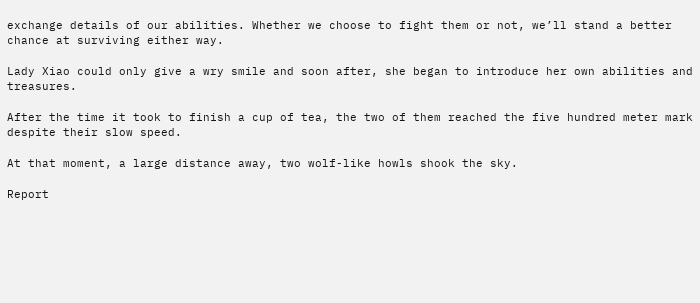exchange details of our abilities. Whether we choose to fight them or not, we’ll stand a better chance at surviving either way.

Lady Xiao could only give a wry smile and soon after, she began to introduce her own abilities and treasures.

After the time it took to finish a cup of tea, the two of them reached the five hundred meter mark despite their slow speed.

At that moment, a large distance away, two wolf-like howls shook the sky.

Report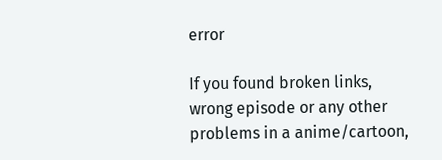error

If you found broken links, wrong episode or any other problems in a anime/cartoon,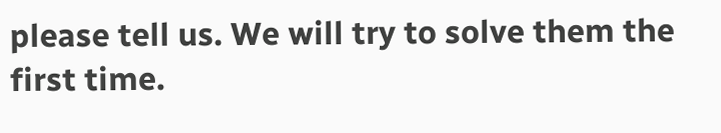please tell us. We will try to solve them the first time.